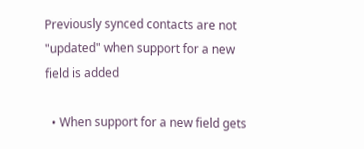Previously synced contacts are not "updated" when support for a new field is added

  • When support for a new field gets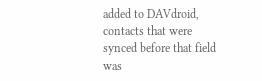added to DAVdroid, contacts that were synced before that field was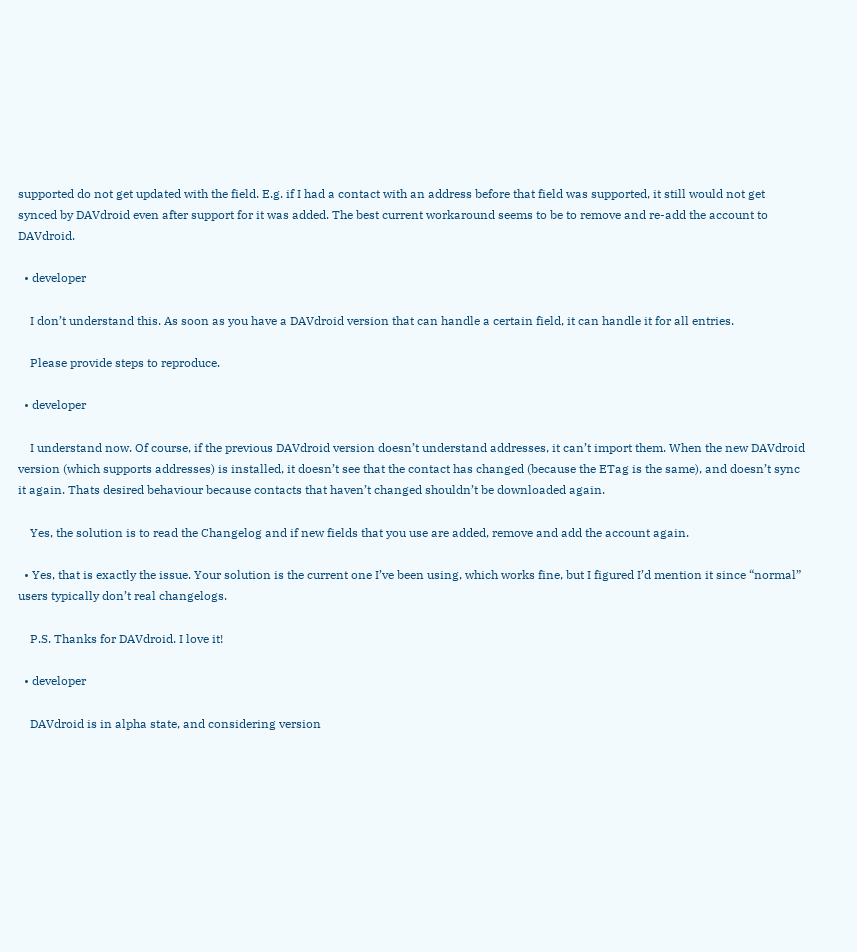supported do not get updated with the field. E.g. if I had a contact with an address before that field was supported, it still would not get synced by DAVdroid even after support for it was added. The best current workaround seems to be to remove and re-add the account to DAVdroid.

  • developer

    I don’t understand this. As soon as you have a DAVdroid version that can handle a certain field, it can handle it for all entries.

    Please provide steps to reproduce.

  • developer

    I understand now. Of course, if the previous DAVdroid version doesn’t understand addresses, it can’t import them. When the new DAVdroid version (which supports addresses) is installed, it doesn’t see that the contact has changed (because the ETag is the same), and doesn’t sync it again. Thats desired behaviour because contacts that haven’t changed shouldn’t be downloaded again.

    Yes, the solution is to read the Changelog and if new fields that you use are added, remove and add the account again.

  • Yes, that is exactly the issue. Your solution is the current one I’ve been using, which works fine, but I figured I’d mention it since “normal” users typically don’t real changelogs.

    P.S. Thanks for DAVdroid. I love it!

  • developer

    DAVdroid is in alpha state, and considering version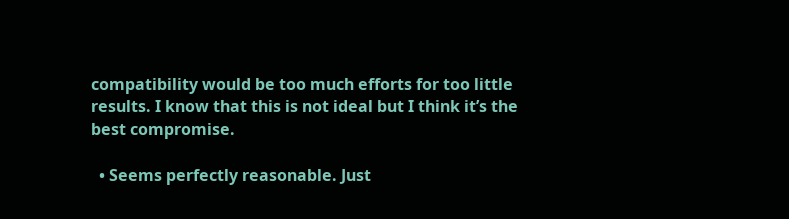compatibility would be too much efforts for too little results. I know that this is not ideal but I think it’s the best compromise.

  • Seems perfectly reasonable. Just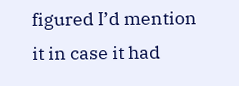figured I’d mention it in case it had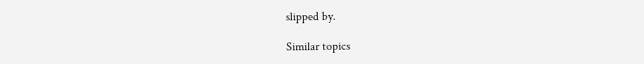slipped by.

Similar topics